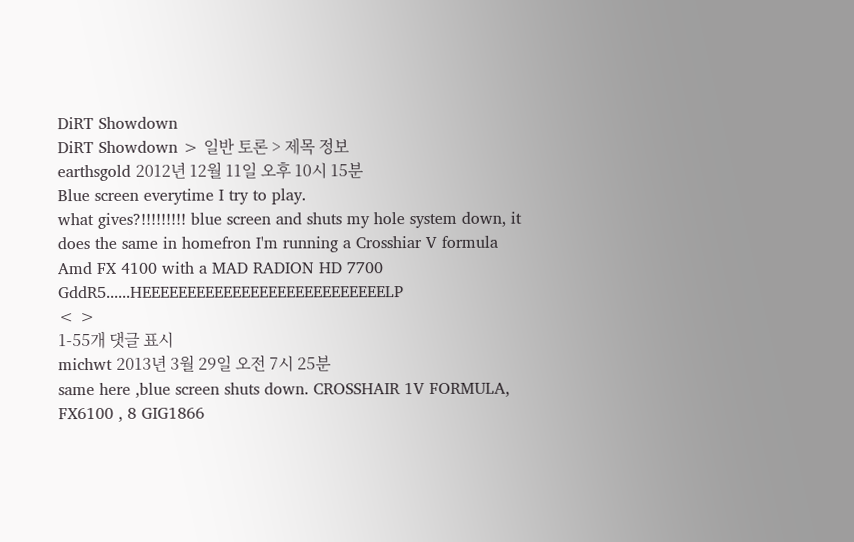DiRT Showdown
DiRT Showdown > 일반 토론 > 제목 정보
earthsgold 2012년 12월 11일 오후 10시 15분
Blue screen everytime I try to play.
what gives?!!!!!!!!! blue screen and shuts my hole system down, it does the same in homefron I'm running a Crosshiar V formula Amd FX 4100 with a MAD RADION HD 7700 GddR5......HEEEEEEEEEEEEEEEEEEEEEEEEEEELP
< >
1-55개 댓글 표시
michwt 2013년 3월 29일 오전 7시 25분
same here ,blue screen shuts down. CROSSHAIR 1V FORMULA, FX6100 , 8 GIG1866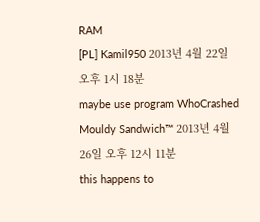RAM
[PL] Kamil950 2013년 4월 22일 오후 1시 18분
maybe use program WhoCrashed
Mouldy Sandwich™ 2013년 4월 26일 오후 12시 11분
this happens to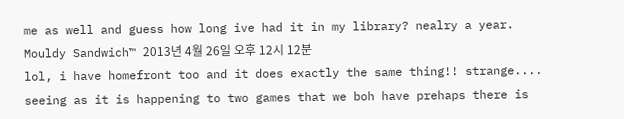me as well and guess how long ive had it in my library? nealry a year.
Mouldy Sandwich™ 2013년 4월 26일 오후 12시 12분
lol, i have homefront too and it does exactly the same thing!! strange.... seeing as it is happening to two games that we boh have prehaps there is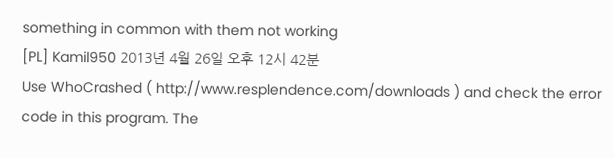something in common with them not working
[PL] Kamil950 2013년 4월 26일 오후 12시 42분
Use WhoCrashed ( http://www.resplendence.com/downloads ) and check the error code in this program. The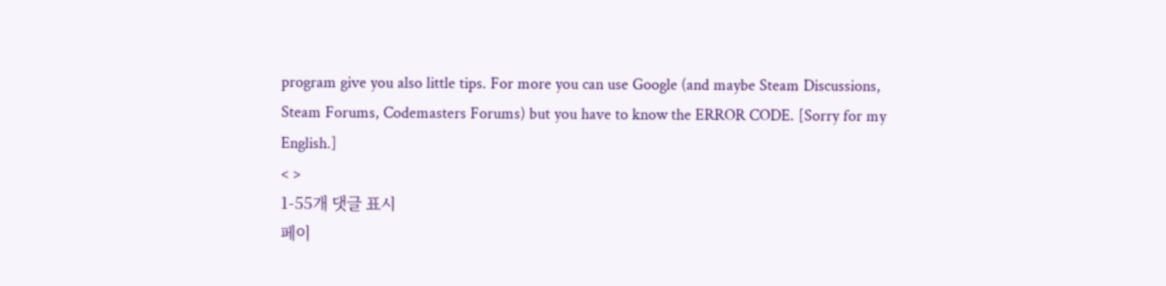program give you also little tips. For more you can use Google (and maybe Steam Discussions, Steam Forums, Codemasters Forums) but you have to know the ERROR CODE. [Sorry for my English.]
< >
1-55개 댓글 표시
페이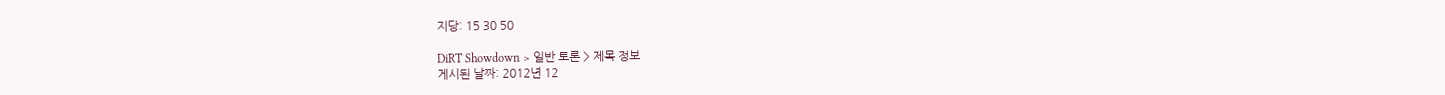지당: 15 30 50

DiRT Showdown > 일반 토론 > 제목 정보
게시된 날짜: 2012년 12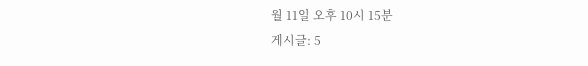월 11일 오후 10시 15분
게시글: 5